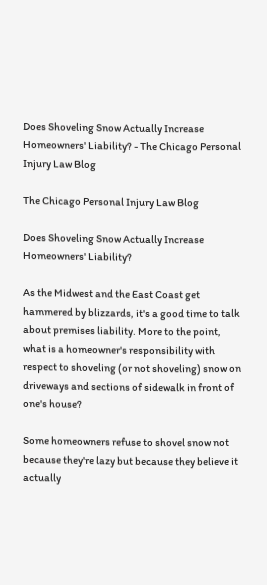Does Shoveling Snow Actually Increase Homeowners' Liability? - The Chicago Personal Injury Law Blog

The Chicago Personal Injury Law Blog

Does Shoveling Snow Actually Increase Homeowners' Liability?

As the Midwest and the East Coast get hammered by blizzards, it's a good time to talk about premises liability. More to the point, what is a homeowner's responsibility with respect to shoveling (or not shoveling) snow on driveways and sections of sidewalk in front of one's house?

Some homeowners refuse to shovel snow not because they're lazy but because they believe it actually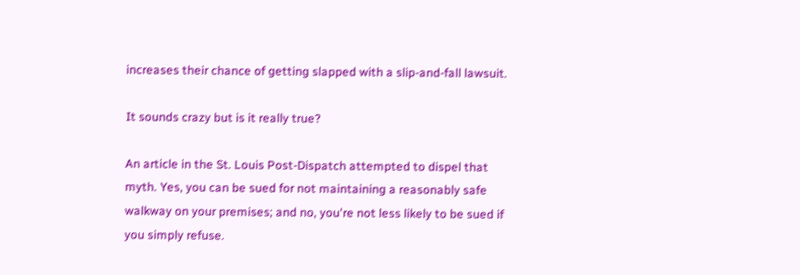increases their chance of getting slapped with a slip-and-fall lawsuit.

It sounds crazy but is it really true?

An article in the St. Louis Post-Dispatch attempted to dispel that myth. Yes, you can be sued for not maintaining a reasonably safe walkway on your premises; and no, you're not less likely to be sued if you simply refuse.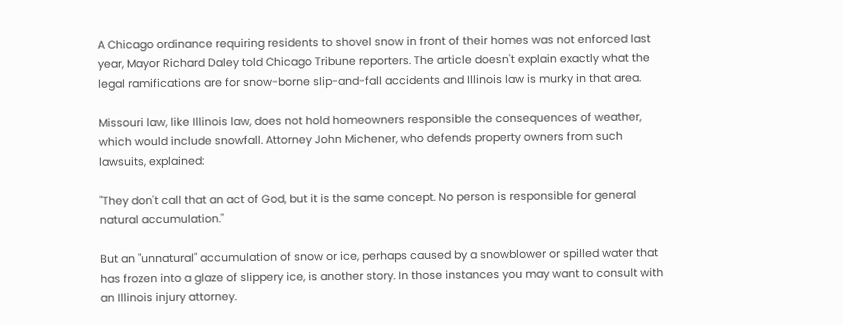A Chicago ordinance requiring residents to shovel snow in front of their homes was not enforced last year, Mayor Richard Daley told Chicago Tribune reporters. The article doesn't explain exactly what the legal ramifications are for snow-borne slip-and-fall accidents and Illinois law is murky in that area.

Missouri law, like Illinois law, does not hold homeowners responsible the consequences of weather, which would include snowfall. Attorney John Michener, who defends property owners from such lawsuits, explained:

"They don't call that an act of God, but it is the same concept. No person is responsible for general natural accumulation."

But an "unnatural" accumulation of snow or ice, perhaps caused by a snowblower or spilled water that has frozen into a glaze of slippery ice, is another story. In those instances you may want to consult with an Illinois injury attorney.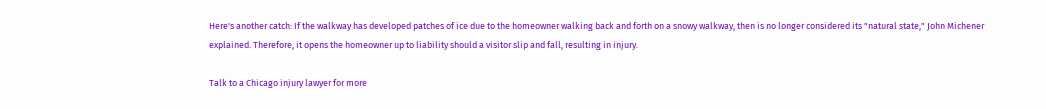Here's another catch: If the walkway has developed patches of ice due to the homeowner walking back and forth on a snowy walkway, then is no longer considered its "natural state," John Michener explained. Therefore, it opens the homeowner up to liability should a visitor slip and fall, resulting in injury.

Talk to a Chicago injury lawyer for more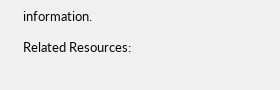information.

Related Resources: